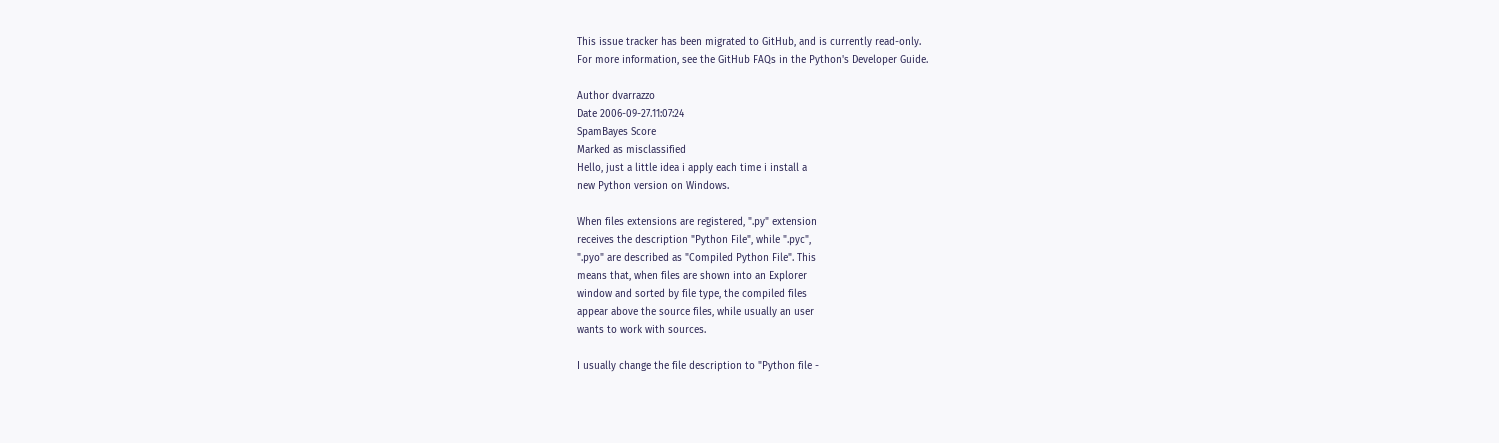This issue tracker has been migrated to GitHub, and is currently read-only.
For more information, see the GitHub FAQs in the Python's Developer Guide.

Author dvarrazzo
Date 2006-09-27.11:07:24
SpamBayes Score
Marked as misclassified
Hello, just a little idea i apply each time i install a
new Python version on Windows.

When files extensions are registered, ".py" extension
receives the description "Python File", while ".pyc",
".pyo" are described as "Compiled Python File". This
means that, when files are shown into an Explorer
window and sorted by file type, the compiled files
appear above the source files, while usually an user
wants to work with sources.

I usually change the file description to "Python file -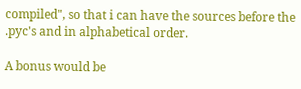compiled", so that i can have the sources before the
.pyc's and in alphabetical order.

A bonus would be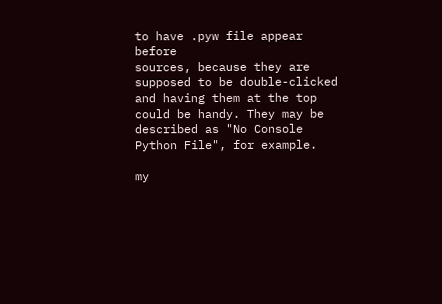to have .pyw file appear before
sources, because they are supposed to be double-clicked
and having them at the top could be handy. They may be
described as "No Console Python File", for example.

my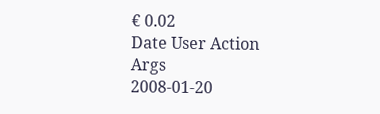€ 0.02
Date User Action Args
2008-01-20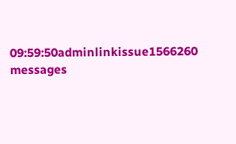09:59:50adminlinkissue1566260 messages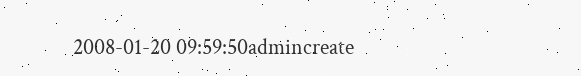2008-01-20 09:59:50admincreate